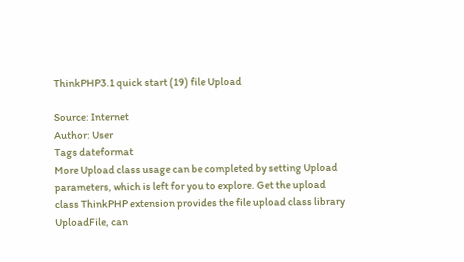ThinkPHP3.1 quick start (19) file Upload

Source: Internet
Author: User
Tags dateformat
More Upload class usage can be completed by setting Upload parameters, which is left for you to explore. Get the upload class ThinkPHP extension provides the file upload class library UploadFile, can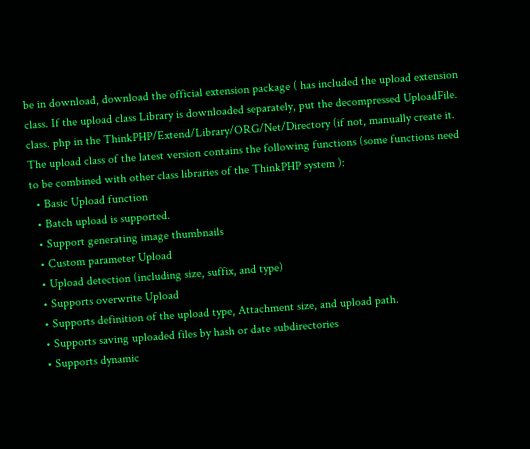be in download, download the official extension package ( has included the upload extension class. If the upload class Library is downloaded separately, put the decompressed UploadFile. class. php in the ThinkPHP/Extend/Library/ORG/Net/Directory (if not, manually create it.
The upload class of the latest version contains the following functions (some functions need to be combined with other class libraries of the ThinkPHP system ):
  • Basic Upload function
  • Batch upload is supported.
  • Support generating image thumbnails
  • Custom parameter Upload
  • Upload detection (including size, suffix, and type)
  • Supports overwrite Upload
  • Supports definition of the upload type, Attachment size, and upload path.
  • Supports saving uploaded files by hash or date subdirectories
  • Supports dynamic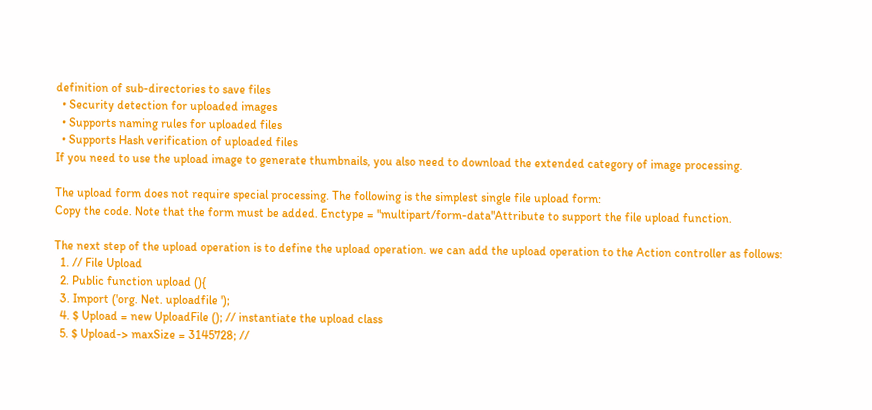definition of sub-directories to save files
  • Security detection for uploaded images
  • Supports naming rules for uploaded files
  • Supports Hash verification of uploaded files
If you need to use the upload image to generate thumbnails, you also need to download the extended category of image processing.

The upload form does not require special processing. The following is the simplest single file upload form:
Copy the code. Note that the form must be added. Enctype = "multipart/form-data"Attribute to support the file upload function.

The next step of the upload operation is to define the upload operation. we can add the upload operation to the Action controller as follows:
  1. // File Upload
  2. Public function upload (){
  3. Import ('org. Net. uploadfile ');
  4. $ Upload = new UploadFile (); // instantiate the upload class
  5. $ Upload-> maxSize = 3145728; //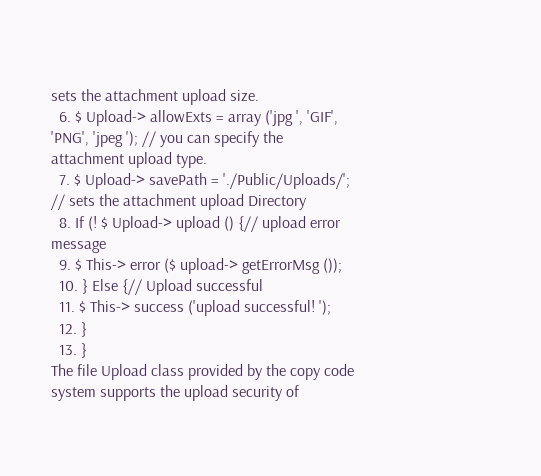sets the attachment upload size.
  6. $ Upload-> allowExts = array ('jpg ', 'GIF', 'PNG', 'jpeg '); // you can specify the attachment upload type.
  7. $ Upload-> savePath = './Public/Uploads/'; // sets the attachment upload Directory
  8. If (! $ Upload-> upload () {// upload error message
  9. $ This-> error ($ upload-> getErrorMsg ());
  10. } Else {// Upload successful
  11. $ This-> success ('upload successful! ');
  12. }
  13. }
The file Upload class provided by the copy code system supports the upload security of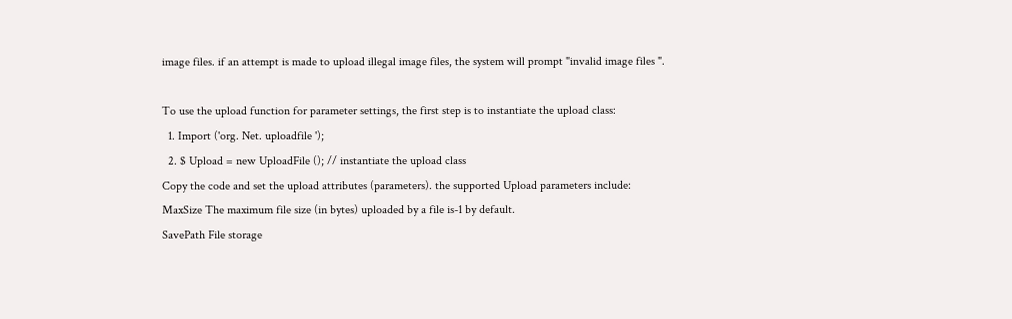image files. if an attempt is made to upload illegal image files, the system will prompt "invalid image files ".

To use the upload function for parameter settings, the first step is to instantiate the upload class:
  1. Import ('org. Net. uploadfile ');
  2. $ Upload = new UploadFile (); // instantiate the upload class
Copy the code and set the upload attributes (parameters). the supported Upload parameters include:
MaxSize The maximum file size (in bytes) uploaded by a file is-1 by default.
SavePath File storage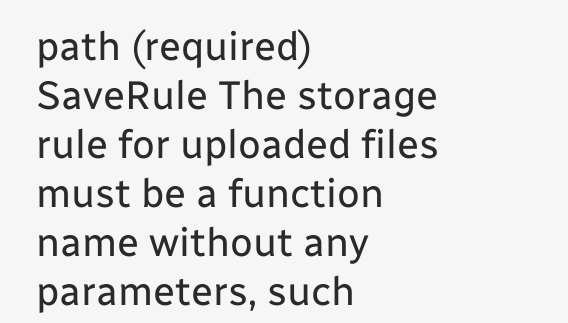path (required)
SaveRule The storage rule for uploaded files must be a function name without any parameters, such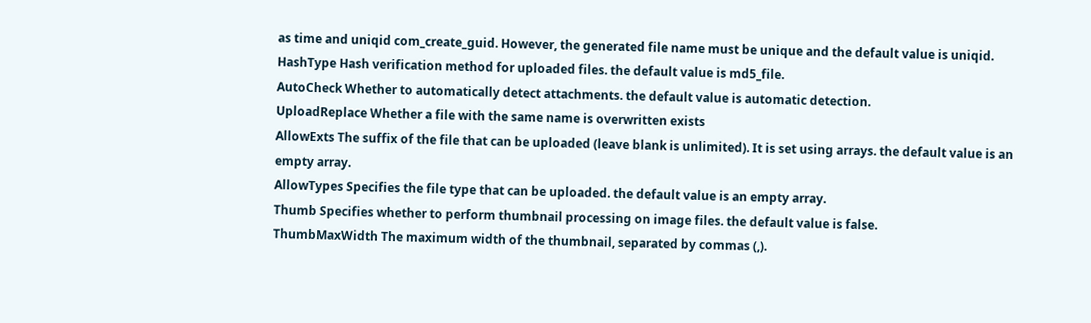as time and uniqid com_create_guid. However, the generated file name must be unique and the default value is uniqid.
HashType Hash verification method for uploaded files. the default value is md5_file.
AutoCheck Whether to automatically detect attachments. the default value is automatic detection.
UploadReplace Whether a file with the same name is overwritten exists
AllowExts The suffix of the file that can be uploaded (leave blank is unlimited). It is set using arrays. the default value is an empty array.
AllowTypes Specifies the file type that can be uploaded. the default value is an empty array.
Thumb Specifies whether to perform thumbnail processing on image files. the default value is false.
ThumbMaxWidth The maximum width of the thumbnail, separated by commas (,).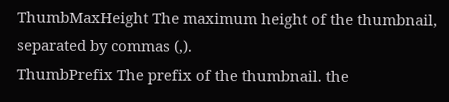ThumbMaxHeight The maximum height of the thumbnail, separated by commas (,).
ThumbPrefix The prefix of the thumbnail. the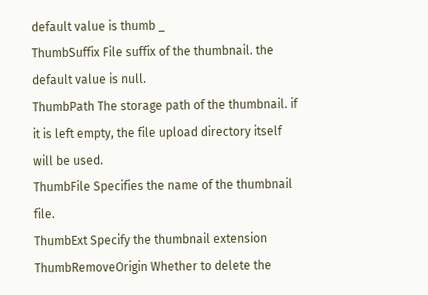default value is thumb _
ThumbSuffix File suffix of the thumbnail. the default value is null.
ThumbPath The storage path of the thumbnail. if it is left empty, the file upload directory itself will be used.
ThumbFile Specifies the name of the thumbnail file.
ThumbExt Specify the thumbnail extension
ThumbRemoveOrigin Whether to delete the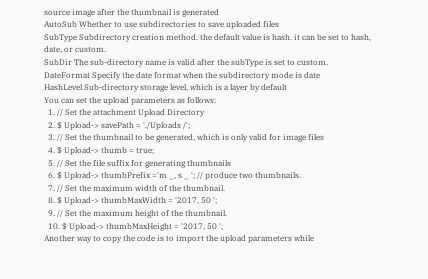source image after the thumbnail is generated
AutoSub Whether to use subdirectories to save uploaded files
SubType Subdirectory creation method. the default value is hash. it can be set to hash, date, or custom.
SubDir The sub-directory name is valid after the subType is set to custom.
DateFormat Specify the date format when the subdirectory mode is date
HashLevel Sub-directory storage level, which is a layer by default
You can set the upload parameters as follows:
  1. // Set the attachment Upload Directory
  2. $ Upload-> savePath = './Uploads /';
  3. // Set the thumbnail to be generated, which is only valid for image files
  4. $ Upload-> thumb = true;
  5. // Set the file suffix for generating thumbnails
  6. $ Upload-> thumbPrefix ='m _, s _ '; // produce two thumbnails.
  7. // Set the maximum width of the thumbnail.
  8. $ Upload-> thumbMaxWidth = '2017, 50 ';
  9. // Set the maximum height of the thumbnail.
  10. $ Upload-> thumbMaxHeight = '2017, 50 ';
Another way to copy the code is to import the upload parameters while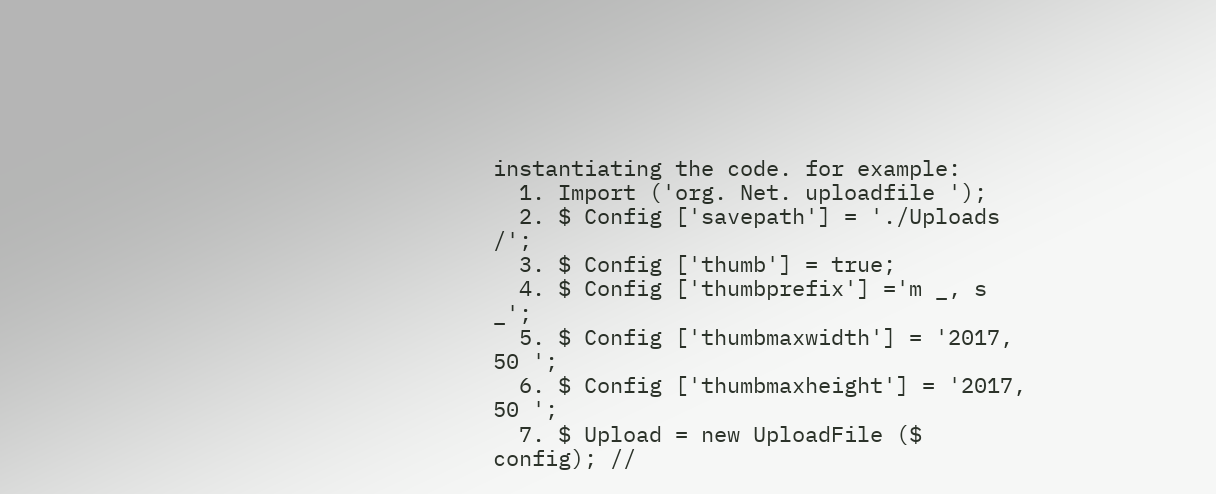instantiating the code. for example:
  1. Import ('org. Net. uploadfile ');
  2. $ Config ['savepath'] = './Uploads /';
  3. $ Config ['thumb'] = true;
  4. $ Config ['thumbprefix'] ='m _, s _';
  5. $ Config ['thumbmaxwidth'] = '2017, 50 ';
  6. $ Config ['thumbmaxheight'] = '2017, 50 ';
  7. $ Upload = new UploadFile ($ config); //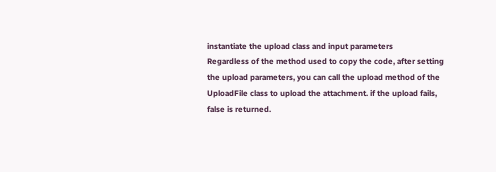instantiate the upload class and input parameters
Regardless of the method used to copy the code, after setting the upload parameters, you can call the upload method of the UploadFile class to upload the attachment. if the upload fails, false is returned.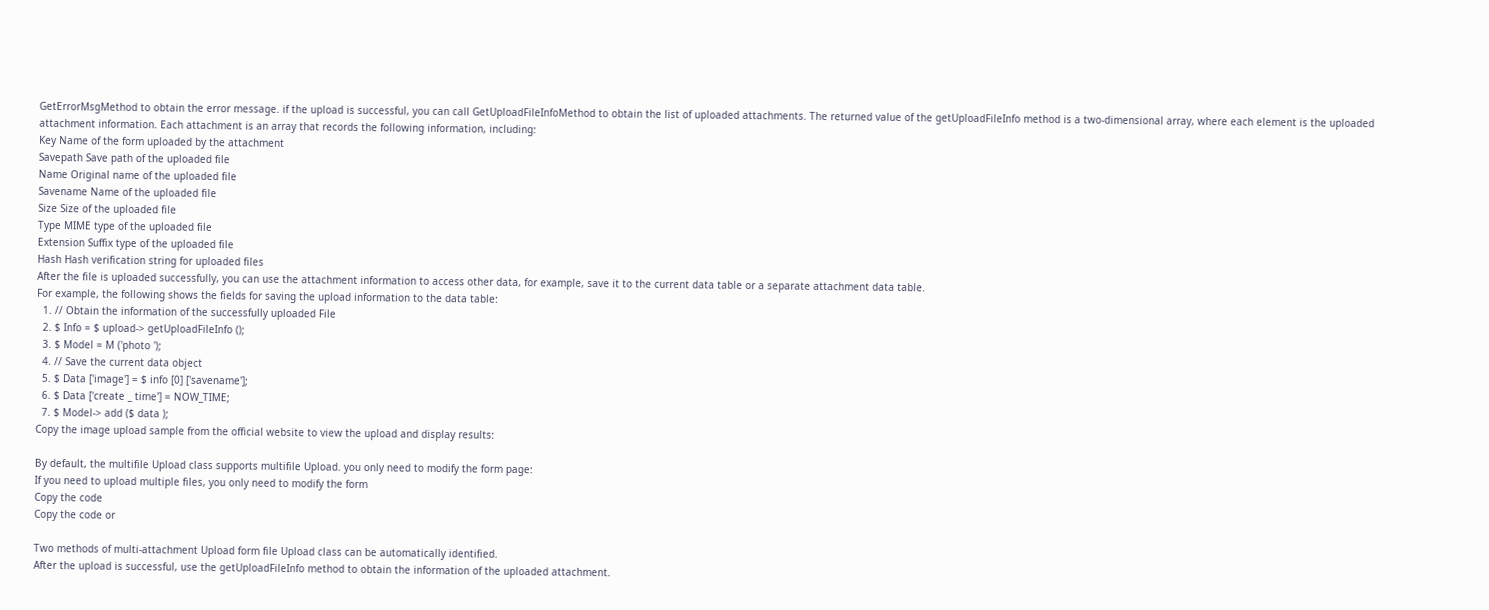GetErrorMsgMethod to obtain the error message. if the upload is successful, you can call GetUploadFileInfoMethod to obtain the list of uploaded attachments. The returned value of the getUploadFileInfo method is a two-dimensional array, where each element is the uploaded attachment information. Each attachment is an array that records the following information, including:
Key Name of the form uploaded by the attachment
Savepath Save path of the uploaded file
Name Original name of the uploaded file
Savename Name of the uploaded file
Size Size of the uploaded file
Type MIME type of the uploaded file
Extension Suffix type of the uploaded file
Hash Hash verification string for uploaded files
After the file is uploaded successfully, you can use the attachment information to access other data, for example, save it to the current data table or a separate attachment data table.
For example, the following shows the fields for saving the upload information to the data table:
  1. // Obtain the information of the successfully uploaded File
  2. $ Info = $ upload-> getUploadFileInfo ();
  3. $ Model = M ('photo ');
  4. // Save the current data object
  5. $ Data ['image'] = $ info [0] ['savename'];
  6. $ Data ['create _ time'] = NOW_TIME;
  7. $ Model-> add ($ data );
Copy the image upload sample from the official website to view the upload and display results:

By default, the multifile Upload class supports multifile Upload. you only need to modify the form page:
If you need to upload multiple files, you only need to modify the form
Copy the code
Copy the code or

Two methods of multi-attachment Upload form file Upload class can be automatically identified.
After the upload is successful, use the getUploadFileInfo method to obtain the information of the uploaded attachment.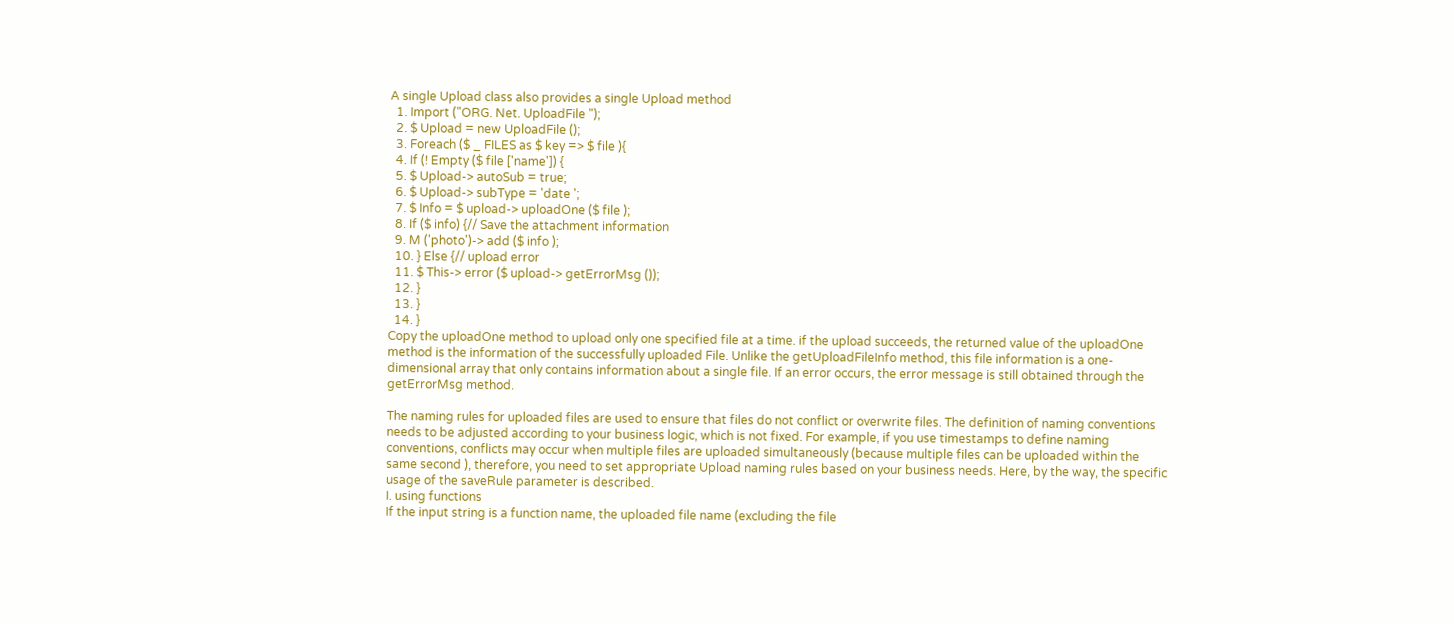A single Upload class also provides a single Upload method
  1. Import ("ORG. Net. UploadFile ");
  2. $ Upload = new UploadFile ();
  3. Foreach ($ _ FILES as $ key => $ file ){
  4. If (! Empty ($ file ['name']) {
  5. $ Upload-> autoSub = true;
  6. $ Upload-> subType = 'date ';
  7. $ Info = $ upload-> uploadOne ($ file );
  8. If ($ info) {// Save the attachment information
  9. M ('photo')-> add ($ info );
  10. } Else {// upload error
  11. $ This-> error ($ upload-> getErrorMsg ());
  12. }
  13. }
  14. }
Copy the uploadOne method to upload only one specified file at a time. if the upload succeeds, the returned value of the uploadOne method is the information of the successfully uploaded File. Unlike the getUploadFileInfo method, this file information is a one-dimensional array that only contains information about a single file. If an error occurs, the error message is still obtained through the getErrorMsg method.

The naming rules for uploaded files are used to ensure that files do not conflict or overwrite files. The definition of naming conventions needs to be adjusted according to your business logic, which is not fixed. For example, if you use timestamps to define naming conventions, conflicts may occur when multiple files are uploaded simultaneously (because multiple files can be uploaded within the same second ), therefore, you need to set appropriate Upload naming rules based on your business needs. Here, by the way, the specific usage of the saveRule parameter is described.
I. using functions
If the input string is a function name, the uploaded file name (excluding the file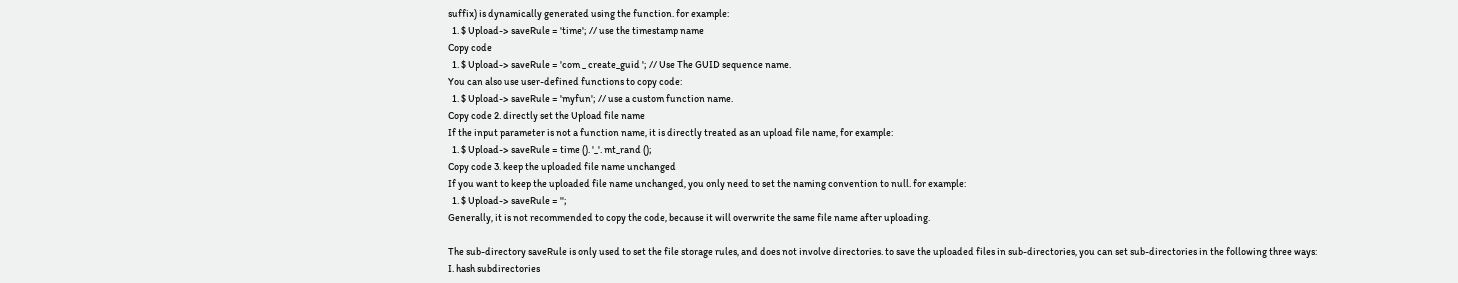suffix) is dynamically generated using the function. for example:
  1. $ Upload-> saveRule = 'time'; // use the timestamp name
Copy code
  1. $ Upload-> saveRule = 'com _ create_guid '; // Use The GUID sequence name.
You can also use user-defined functions to copy code:
  1. $ Upload-> saveRule = 'myfun'; // use a custom function name.
Copy code 2. directly set the Upload file name
If the input parameter is not a function name, it is directly treated as an upload file name, for example:
  1. $ Upload-> saveRule = time (). '_'. mt_rand ();
Copy code 3. keep the uploaded file name unchanged
If you want to keep the uploaded file name unchanged, you only need to set the naming convention to null. for example:
  1. $ Upload-> saveRule = '';
Generally, it is not recommended to copy the code, because it will overwrite the same file name after uploading.

The sub-directory saveRule is only used to set the file storage rules, and does not involve directories. to save the uploaded files in sub-directories, you can set sub-directories in the following three ways:
I. hash subdirectories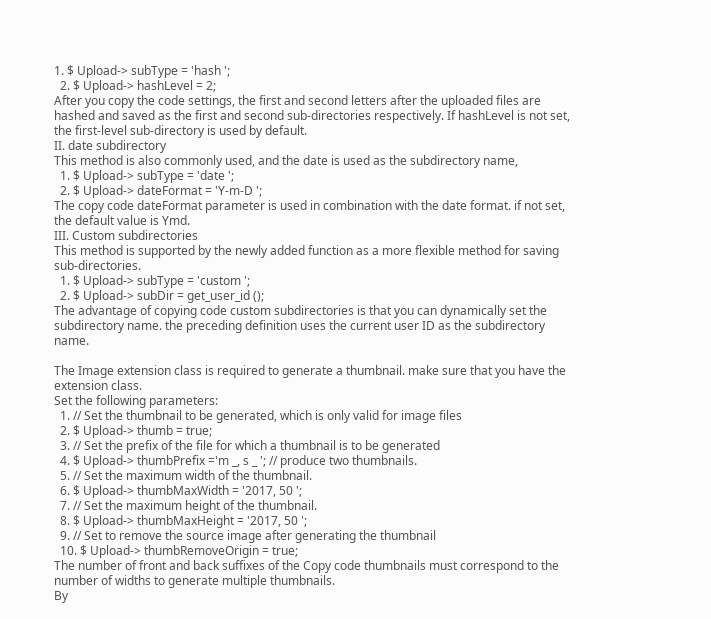1. $ Upload-> subType = 'hash ';
  2. $ Upload-> hashLevel = 2;
After you copy the code settings, the first and second letters after the uploaded files are hashed and saved as the first and second sub-directories respectively. If hashLevel is not set, the first-level sub-directory is used by default.
II. date subdirectory
This method is also commonly used, and the date is used as the subdirectory name,
  1. $ Upload-> subType = 'date ';
  2. $ Upload-> dateFormat = 'Y-m-D ';
The copy code dateFormat parameter is used in combination with the date format. if not set, the default value is Ymd.
III. Custom subdirectories
This method is supported by the newly added function as a more flexible method for saving sub-directories.
  1. $ Upload-> subType = 'custom ';
  2. $ Upload-> subDir = get_user_id ();
The advantage of copying code custom subdirectories is that you can dynamically set the subdirectory name. the preceding definition uses the current user ID as the subdirectory name.

The Image extension class is required to generate a thumbnail. make sure that you have the extension class.
Set the following parameters:
  1. // Set the thumbnail to be generated, which is only valid for image files
  2. $ Upload-> thumb = true;
  3. // Set the prefix of the file for which a thumbnail is to be generated
  4. $ Upload-> thumbPrefix ='m _, s _ '; // produce two thumbnails.
  5. // Set the maximum width of the thumbnail.
  6. $ Upload-> thumbMaxWidth = '2017, 50 ';
  7. // Set the maximum height of the thumbnail.
  8. $ Upload-> thumbMaxHeight = '2017, 50 ';
  9. // Set to remove the source image after generating the thumbnail
  10. $ Upload-> thumbRemoveOrigin = true;
The number of front and back suffixes of the Copy code thumbnails must correspond to the number of widths to generate multiple thumbnails.
By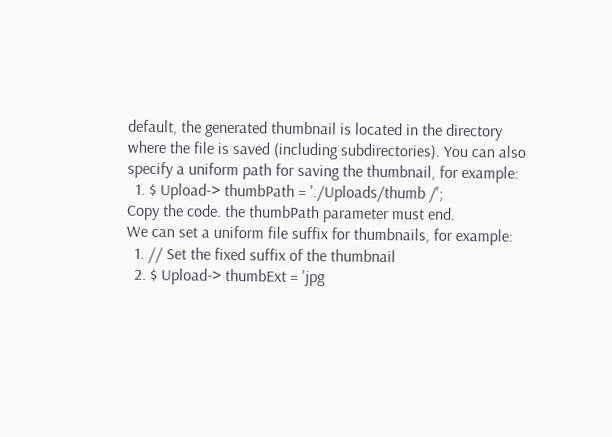default, the generated thumbnail is located in the directory where the file is saved (including subdirectories). You can also specify a uniform path for saving the thumbnail, for example:
  1. $ Upload-> thumbPath = './Uploads/thumb /';
Copy the code. the thumbPath parameter must end.
We can set a uniform file suffix for thumbnails, for example:
  1. // Set the fixed suffix of the thumbnail
  2. $ Upload-> thumbExt = 'jpg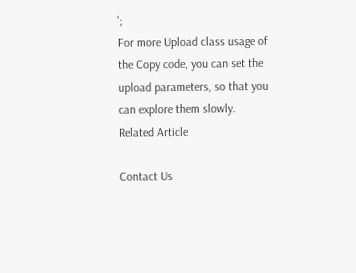';
For more Upload class usage of the Copy code, you can set the upload parameters, so that you can explore them slowly.
Related Article

Contact Us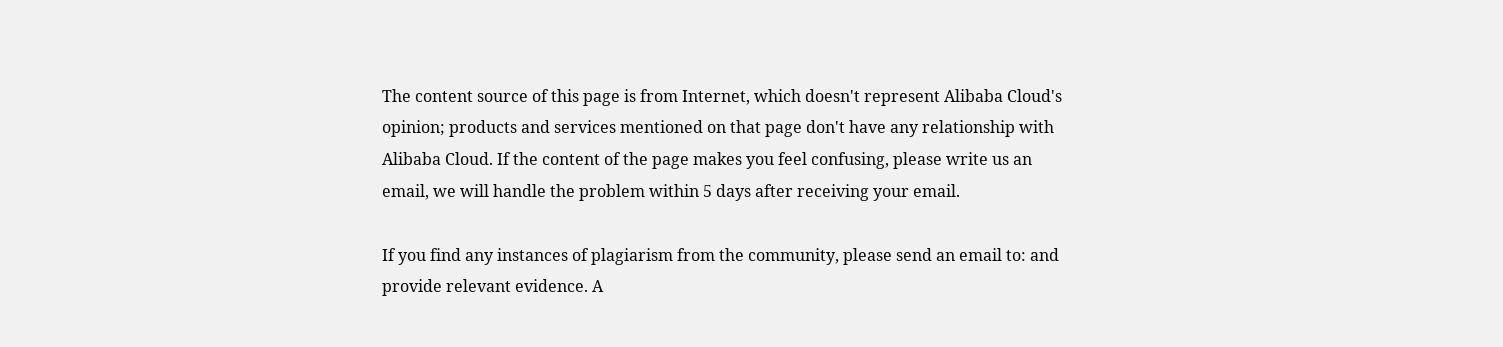The content source of this page is from Internet, which doesn't represent Alibaba Cloud's opinion; products and services mentioned on that page don't have any relationship with Alibaba Cloud. If the content of the page makes you feel confusing, please write us an email, we will handle the problem within 5 days after receiving your email.

If you find any instances of plagiarism from the community, please send an email to: and provide relevant evidence. A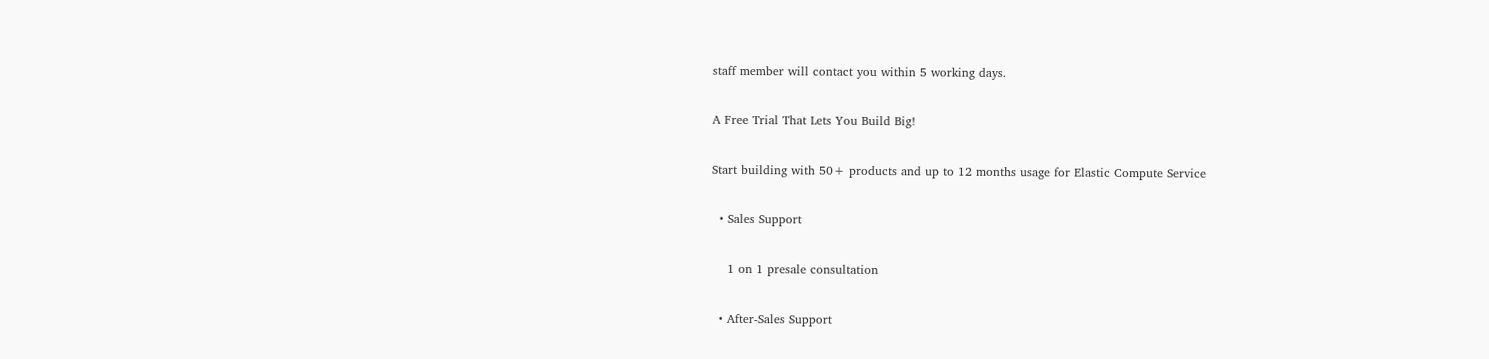staff member will contact you within 5 working days.

A Free Trial That Lets You Build Big!

Start building with 50+ products and up to 12 months usage for Elastic Compute Service

  • Sales Support

    1 on 1 presale consultation

  • After-Sales Support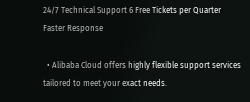24/7 Technical Support 6 Free Tickets per Quarter Faster Response

  • Alibaba Cloud offers highly flexible support services tailored to meet your exact needs.